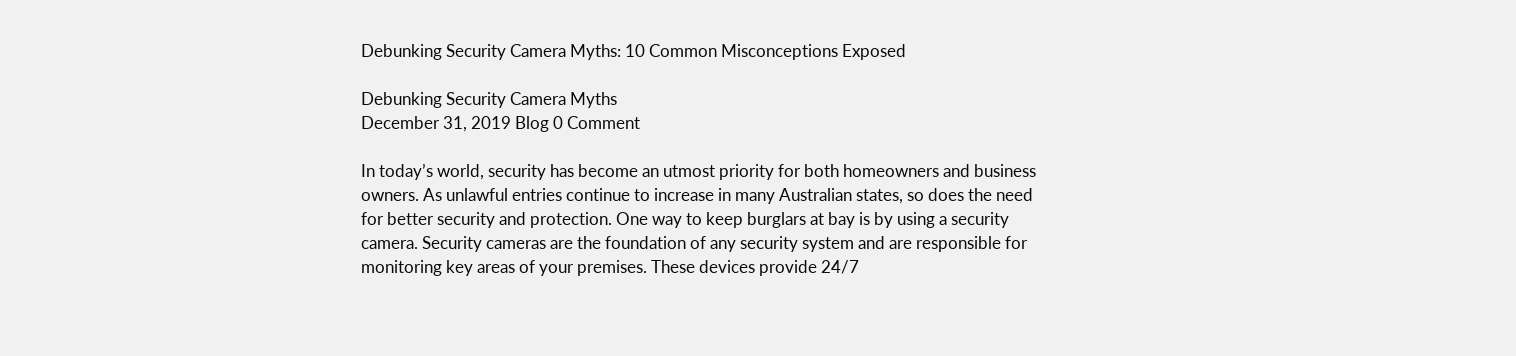Debunking Security Camera Myths: 10 Common Misconceptions Exposed

Debunking Security Camera Myths
December 31, 2019 Blog 0 Comment

In today’s world, security has become an utmost priority for both homeowners and business owners. As unlawful entries continue to increase in many Australian states, so does the need for better security and protection. One way to keep burglars at bay is by using a security camera. Security cameras are the foundation of any security system and are responsible for monitoring key areas of your premises. These devices provide 24/7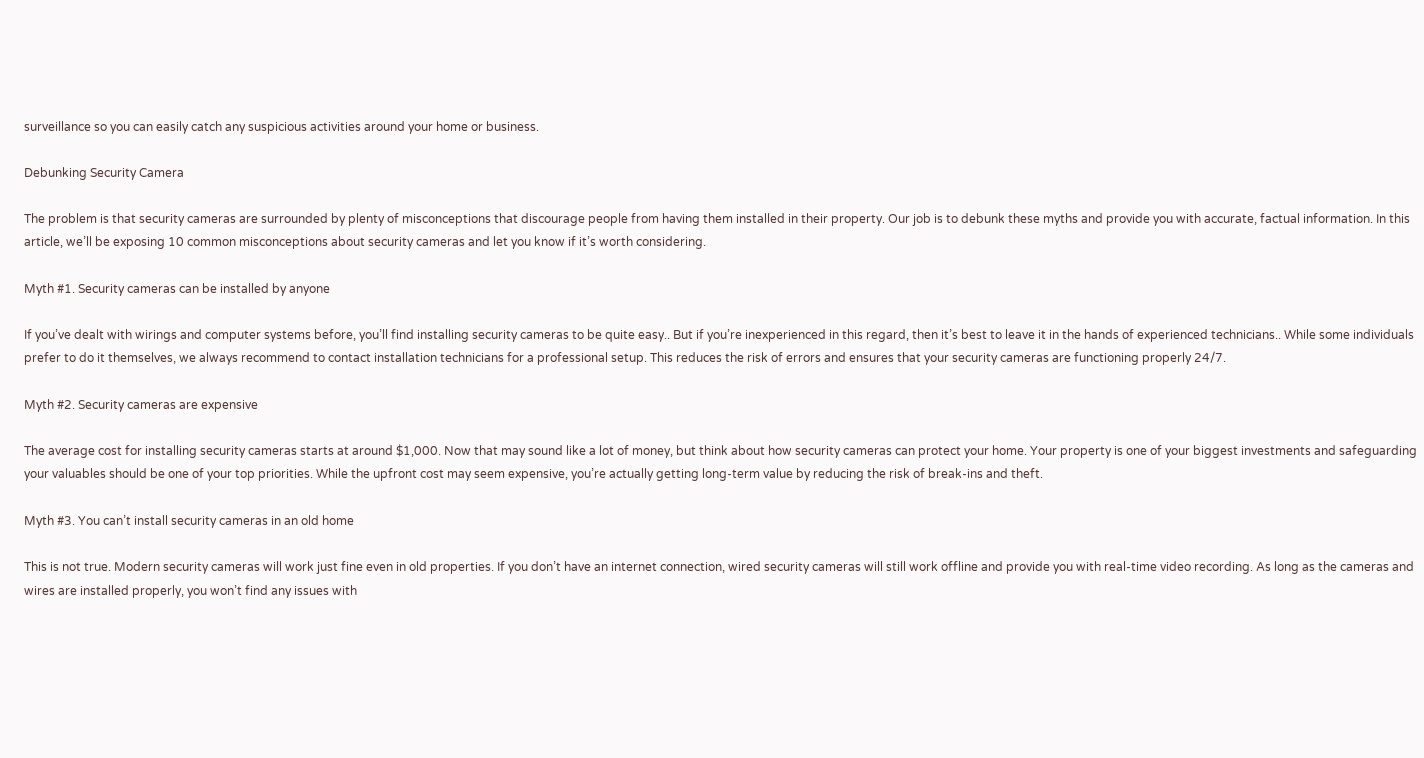surveillance so you can easily catch any suspicious activities around your home or business.

Debunking Security Camera

The problem is that security cameras are surrounded by plenty of misconceptions that discourage people from having them installed in their property. Our job is to debunk these myths and provide you with accurate, factual information. In this article, we’ll be exposing 10 common misconceptions about security cameras and let you know if it’s worth considering.

Myth #1. Security cameras can be installed by anyone

If you’ve dealt with wirings and computer systems before, you’ll find installing security cameras to be quite easy.. But if you’re inexperienced in this regard, then it’s best to leave it in the hands of experienced technicians.. While some individuals prefer to do it themselves, we always recommend to contact installation technicians for a professional setup. This reduces the risk of errors and ensures that your security cameras are functioning properly 24/7.

Myth #2. Security cameras are expensive

The average cost for installing security cameras starts at around $1,000. Now that may sound like a lot of money, but think about how security cameras can protect your home. Your property is one of your biggest investments and safeguarding your valuables should be one of your top priorities. While the upfront cost may seem expensive, you’re actually getting long-term value by reducing the risk of break-ins and theft.

Myth #3. You can’t install security cameras in an old home

This is not true. Modern security cameras will work just fine even in old properties. If you don’t have an internet connection, wired security cameras will still work offline and provide you with real-time video recording. As long as the cameras and wires are installed properly, you won’t find any issues with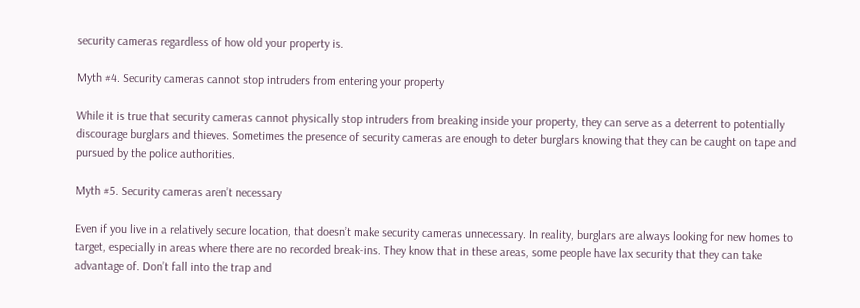security cameras regardless of how old your property is.

Myth #4. Security cameras cannot stop intruders from entering your property

While it is true that security cameras cannot physically stop intruders from breaking inside your property, they can serve as a deterrent to potentially discourage burglars and thieves. Sometimes the presence of security cameras are enough to deter burglars knowing that they can be caught on tape and pursued by the police authorities.

Myth #5. Security cameras aren’t necessary

Even if you live in a relatively secure location, that doesn’t make security cameras unnecessary. In reality, burglars are always looking for new homes to target, especially in areas where there are no recorded break-ins. They know that in these areas, some people have lax security that they can take advantage of. Don’t fall into the trap and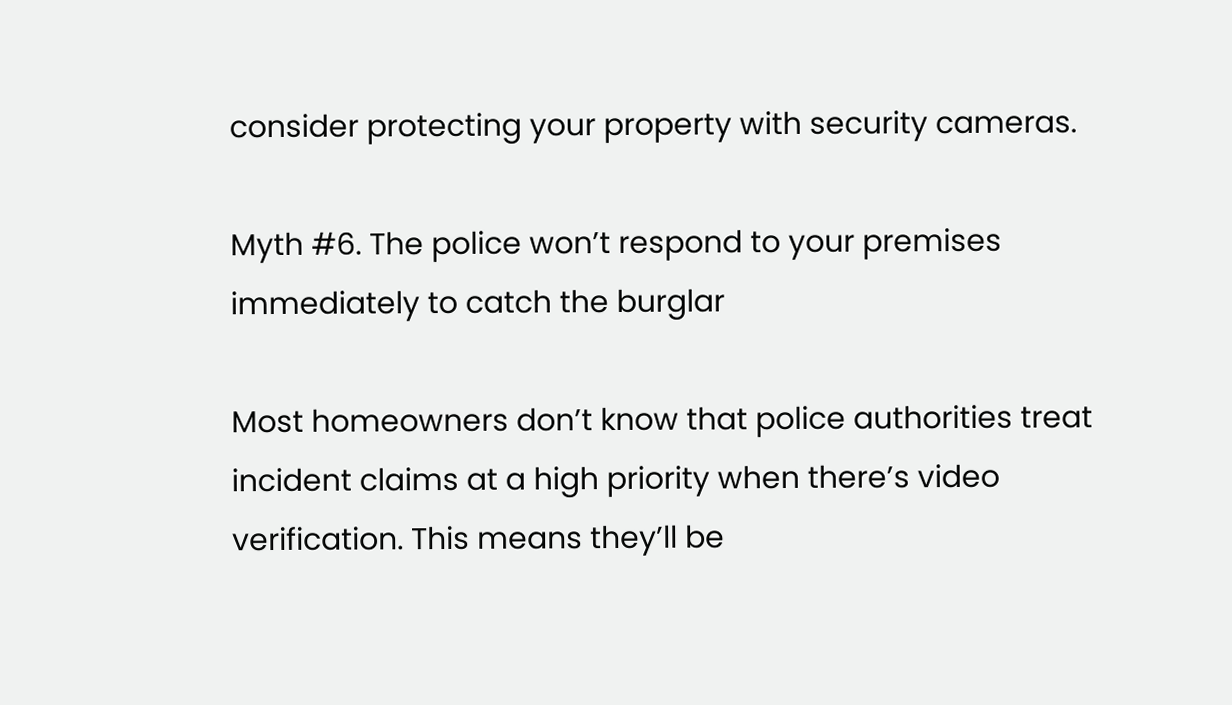consider protecting your property with security cameras.

Myth #6. The police won’t respond to your premises immediately to catch the burglar

Most homeowners don’t know that police authorities treat incident claims at a high priority when there’s video verification. This means they’ll be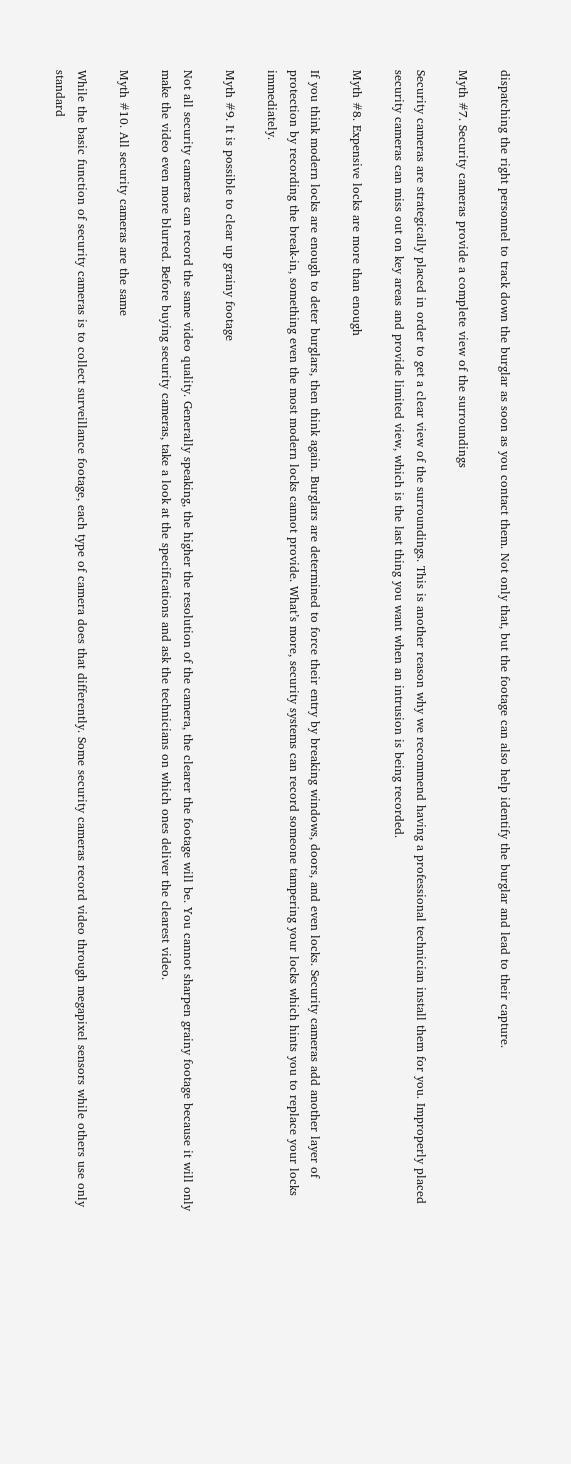dispatching the right personnel to track down the burglar as soon as you contact them. Not only that, but the footage can also help identify the burglar and lead to their capture.

Myth #7. Security cameras provide a complete view of the surroundings

Security cameras are strategically placed in order to get a clear view of the surroundings. This is another reason why we recommend having a professional technician install them for you. Improperly placed security cameras can miss out on key areas and provide limited view, which is the last thing you want when an intrusion is being recorded.

Myth #8. Expensive locks are more than enough

If you think modern locks are enough to deter burglars, then think again. Burglars are determined to force their entry by breaking windows, doors, and even locks. Security cameras add another layer of protection by recording the break-in, something even the most modern locks cannot provide. What’s more, security systems can record someone tampering your locks which hints you to replace your locks immediately.

Myth #9. It is possible to clear up grainy footage

Not all security cameras can record the same video quality. Generally speaking, the higher the resolution of the camera, the clearer the footage will be. You cannot sharpen grainy footage because it will only make the video even more blurred. Before buying security cameras, take a look at the specifications and ask the technicians on which ones deliver the clearest video.

Myth #10. All security cameras are the same

While the basic function of security cameras is to collect surveillance footage, each type of camera does that differently. Some security cameras record video through megapixel sensors while others use only standard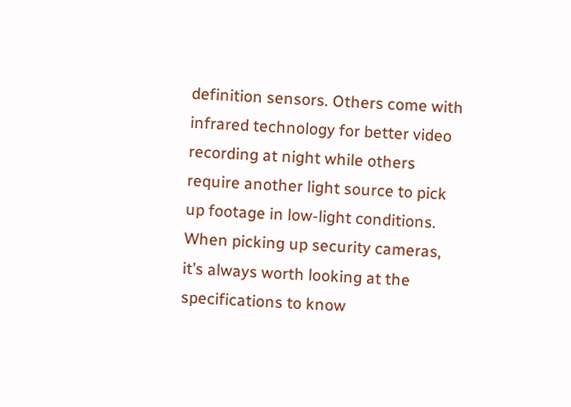definition sensors. Others come with infrared technology for better video recording at night while others require another light source to pick up footage in low-light conditions. When picking up security cameras, it’s always worth looking at the specifications to know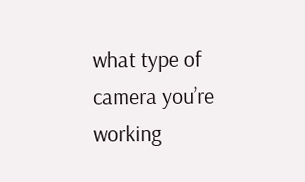what type of camera you’re working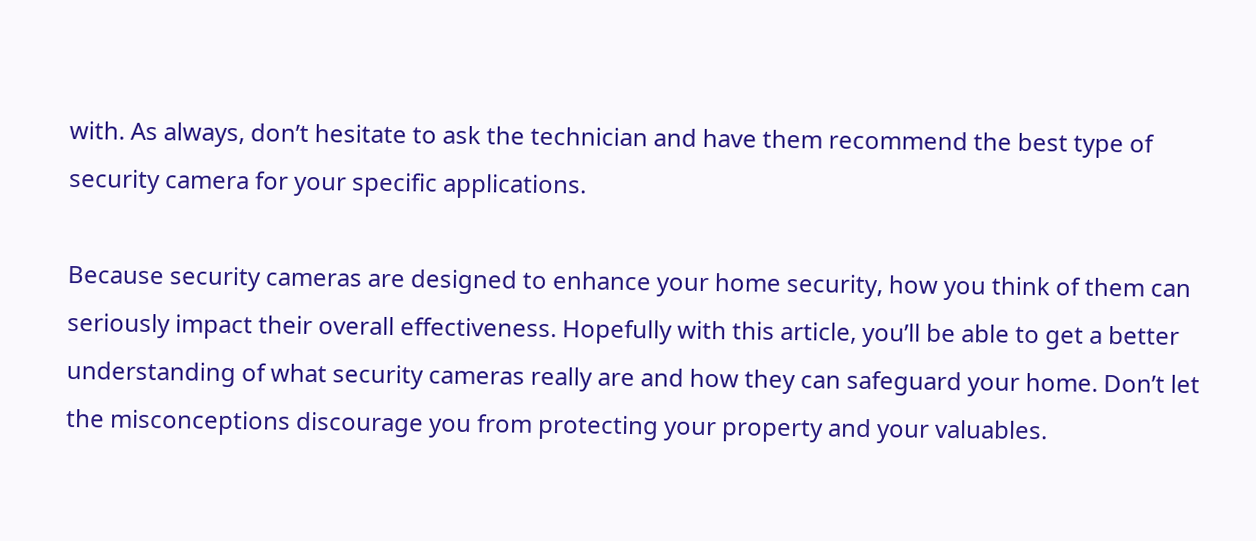with. As always, don’t hesitate to ask the technician and have them recommend the best type of security camera for your specific applications.

Because security cameras are designed to enhance your home security, how you think of them can seriously impact their overall effectiveness. Hopefully with this article, you’ll be able to get a better understanding of what security cameras really are and how they can safeguard your home. Don’t let the misconceptions discourage you from protecting your property and your valuables.